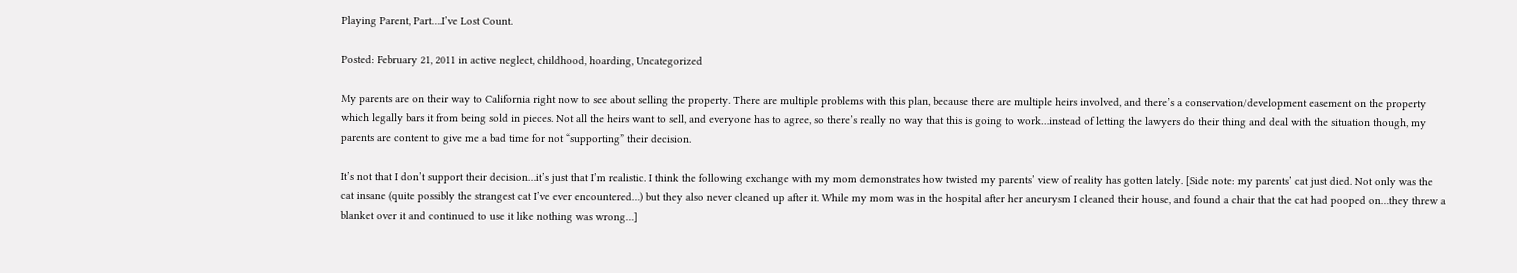Playing Parent, Part….I’ve Lost Count.

Posted: February 21, 2011 in active neglect, childhood, hoarding, Uncategorized

My parents are on their way to California right now to see about selling the property. There are multiple problems with this plan, because there are multiple heirs involved, and there’s a conservation/development easement on the property which legally bars it from being sold in pieces. Not all the heirs want to sell, and everyone has to agree, so there’s really no way that this is going to work…instead of letting the lawyers do their thing and deal with the situation though, my parents are content to give me a bad time for not “supporting” their decision.

It’s not that I don’t support their decision…it’s just that I’m realistic. I think the following exchange with my mom demonstrates how twisted my parents’ view of reality has gotten lately. [Side note: my parents’ cat just died. Not only was the cat insane (quite possibly the strangest cat I’ve ever encountered…) but they also never cleaned up after it. While my mom was in the hospital after her aneurysm I cleaned their house, and found a chair that the cat had pooped on…they threw a blanket over it and continued to use it like nothing was wrong…]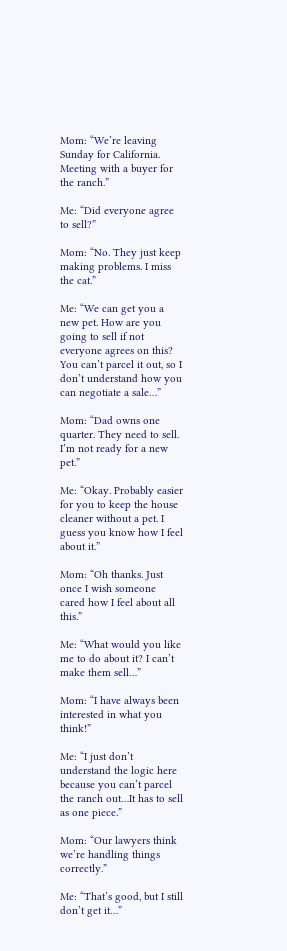Mom: “We’re leaving Sunday for California. Meeting with a buyer for the ranch.”

Me: “Did everyone agree to sell?”

Mom: “No. They just keep making problems. I miss the cat.”

Me: “We can get you a new pet. How are you going to sell if not everyone agrees on this? You can’t parcel it out, so I don’t understand how you can negotiate a sale…”

Mom: “Dad owns one quarter. They need to sell. I’m not ready for a new pet.”

Me: “Okay. Probably easier for you to keep the house cleaner without a pet. I guess you know how I feel about it.”

Mom: “Oh thanks. Just once I wish someone cared how I feel about all this.”

Me: “What would you like me to do about it? I can’t make them sell…”

Mom: “I have always been interested in what you think!”

Me: “I just don’t understand the logic here because you can’t parcel the ranch out…It has to sell as one piece.”

Mom: “Our lawyers think we’re handling things correctly.”

Me: “That’s good, but I still don’t get it…”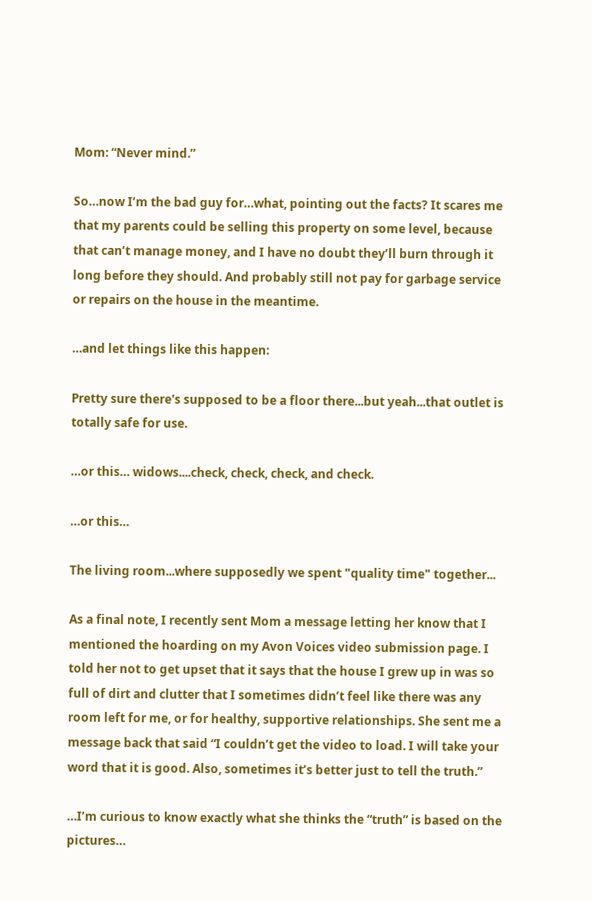Mom: “Never mind.”

So…now I’m the bad guy for…what, pointing out the facts? It scares me that my parents could be selling this property on some level, because that can’t manage money, and I have no doubt they’ll burn through it long before they should. And probably still not pay for garbage service or repairs on the house in the meantime.

…and let things like this happen:

Pretty sure there's supposed to be a floor there...but yeah...that outlet is totally safe for use.

…or this… widows....check, check, check, and check.

…or this…

The living room...where supposedly we spent "quality time" together...

As a final note, I recently sent Mom a message letting her know that I mentioned the hoarding on my Avon Voices video submission page. I told her not to get upset that it says that the house I grew up in was so full of dirt and clutter that I sometimes didn’t feel like there was any room left for me, or for healthy, supportive relationships. She sent me a message back that said “I couldn’t get the video to load. I will take your word that it is good. Also, sometimes it’s better just to tell the truth.”

…I’m curious to know exactly what she thinks the “truth” is based on the pictures…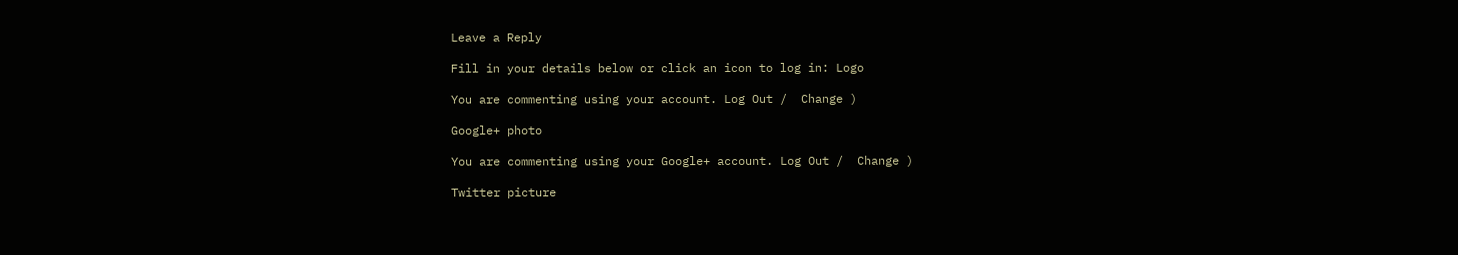Leave a Reply

Fill in your details below or click an icon to log in: Logo

You are commenting using your account. Log Out /  Change )

Google+ photo

You are commenting using your Google+ account. Log Out /  Change )

Twitter picture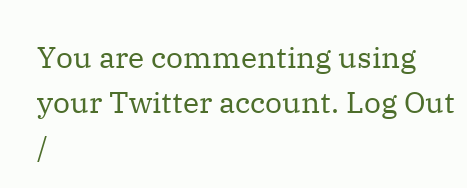You are commenting using your Twitter account. Log Out /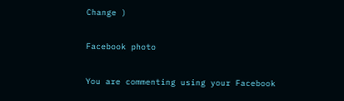Change )

Facebook photo

You are commenting using your Facebook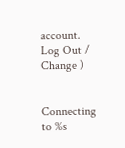account. Log Out /  Change )


Connecting to %s